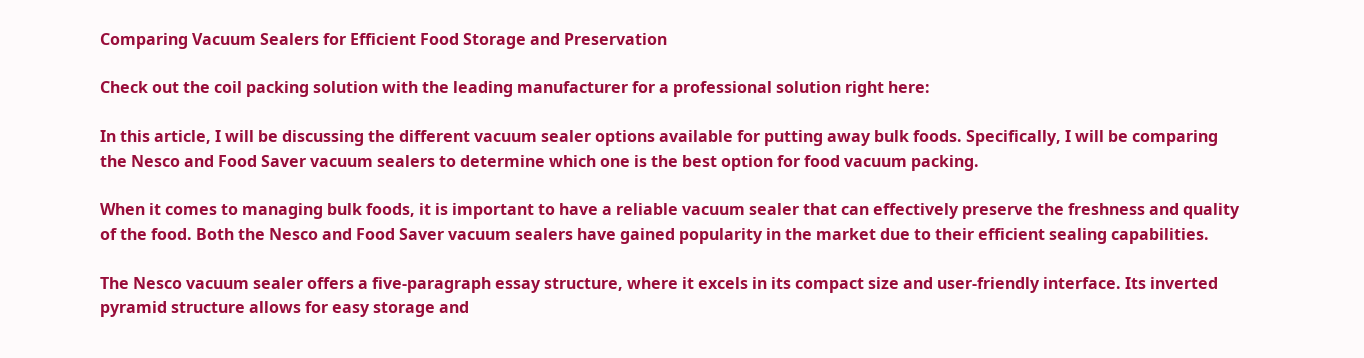Comparing Vacuum Sealers for Efficient Food Storage and Preservation

Check out the coil packing solution with the leading manufacturer for a professional solution right here:

In this article, I will be discussing the different vacuum sealer options available for putting away bulk foods. Specifically, I will be comparing the Nesco and Food Saver vacuum sealers to determine which one is the best option for food vacuum packing.

When it comes to managing bulk foods, it is important to have a reliable vacuum sealer that can effectively preserve the freshness and quality of the food. Both the Nesco and Food Saver vacuum sealers have gained popularity in the market due to their efficient sealing capabilities.

The Nesco vacuum sealer offers a five-paragraph essay structure, where it excels in its compact size and user-friendly interface. Its inverted pyramid structure allows for easy storage and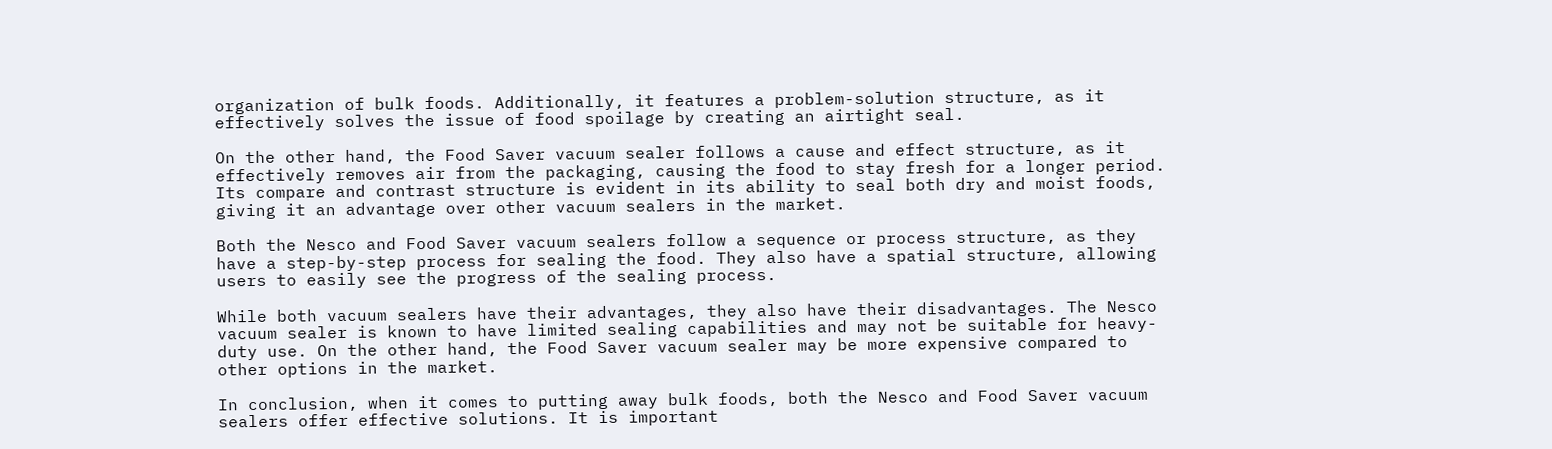organization of bulk foods. Additionally, it features a problem-solution structure, as it effectively solves the issue of food spoilage by creating an airtight seal.

On the other hand, the Food Saver vacuum sealer follows a cause and effect structure, as it effectively removes air from the packaging, causing the food to stay fresh for a longer period. Its compare and contrast structure is evident in its ability to seal both dry and moist foods, giving it an advantage over other vacuum sealers in the market.

Both the Nesco and Food Saver vacuum sealers follow a sequence or process structure, as they have a step-by-step process for sealing the food. They also have a spatial structure, allowing users to easily see the progress of the sealing process.

While both vacuum sealers have their advantages, they also have their disadvantages. The Nesco vacuum sealer is known to have limited sealing capabilities and may not be suitable for heavy-duty use. On the other hand, the Food Saver vacuum sealer may be more expensive compared to other options in the market.

In conclusion, when it comes to putting away bulk foods, both the Nesco and Food Saver vacuum sealers offer effective solutions. It is important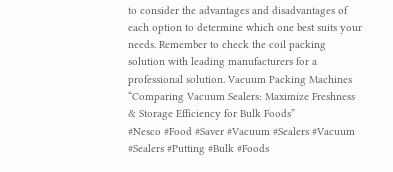to consider the advantages and disadvantages of each option to determine which one best suits your needs. Remember to check the coil packing solution with leading manufacturers for a professional solution. Vacuum Packing Machines
“Comparing Vacuum Sealers: Maximize Freshness & Storage Efficiency for Bulk Foods”
#Nesco #Food #Saver #Vacuum #Sealers #Vacuum #Sealers #Putting #Bulk #Foods